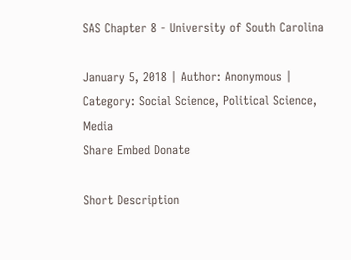SAS Chapter 8 - University of South Carolina

January 5, 2018 | Author: Anonymous | Category: Social Science, Political Science, Media
Share Embed Donate

Short Description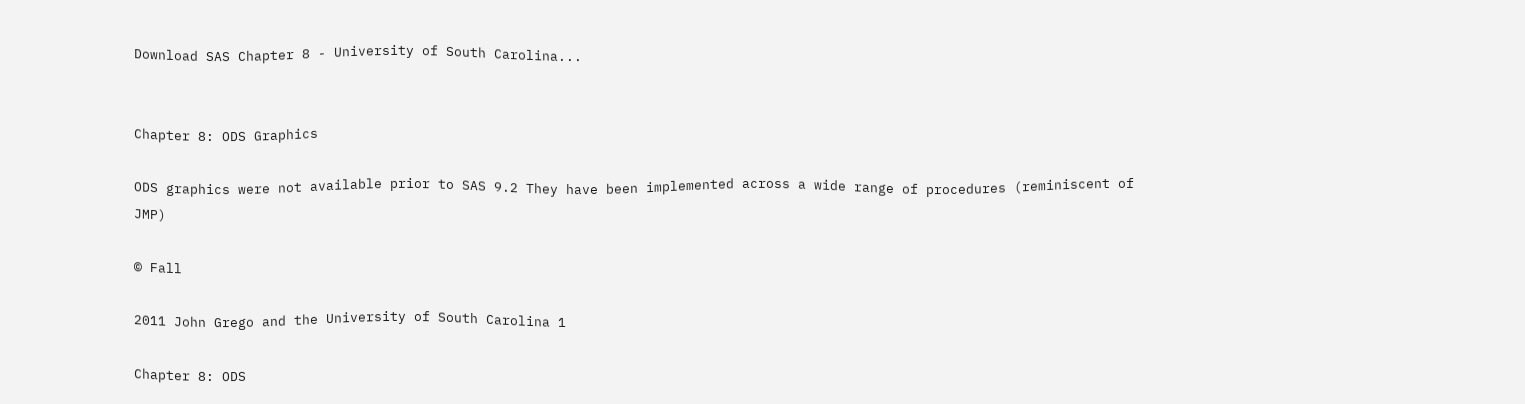Download SAS Chapter 8 - University of South Carolina...


Chapter 8: ODS Graphics

ODS graphics were not available prior to SAS 9.2 They have been implemented across a wide range of procedures (reminiscent of JMP)

© Fall

2011 John Grego and the University of South Carolina 1

Chapter 8: ODS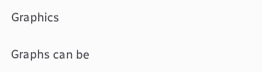Graphics

Graphs can be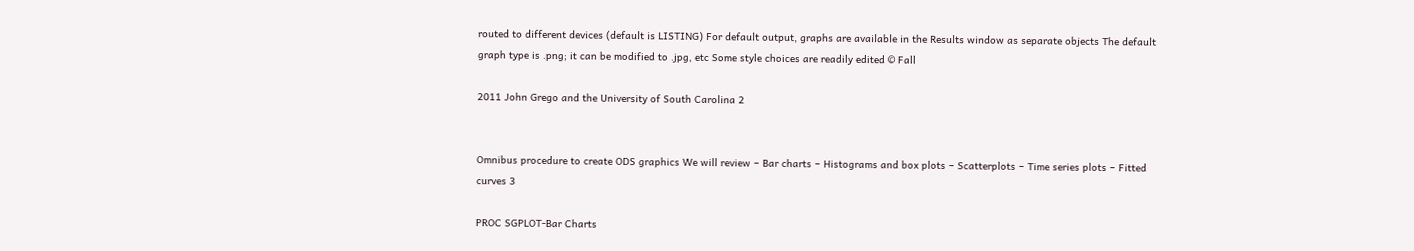routed to different devices (default is LISTING) For default output, graphs are available in the Results window as separate objects The default graph type is .png; it can be modified to .jpg, etc Some style choices are readily edited © Fall

2011 John Grego and the University of South Carolina 2


Omnibus procedure to create ODS graphics We will review − Bar charts − Histograms and box plots − Scatterplots − Time series plots − Fitted curves 3

PROC SGPLOT-Bar Charts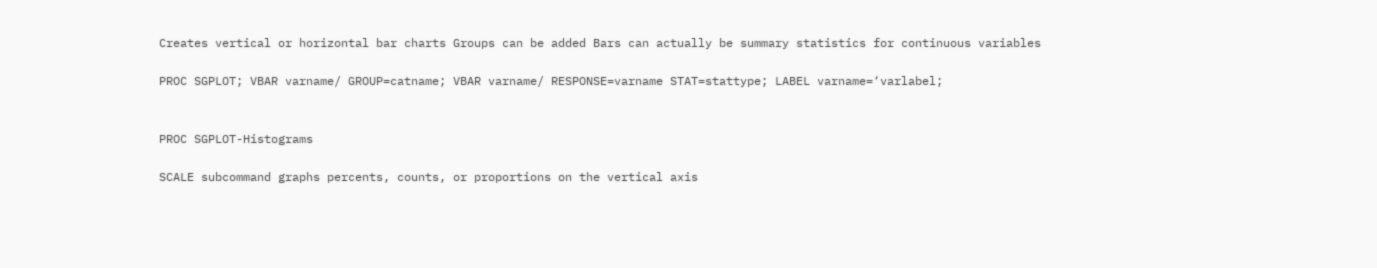Creates vertical or horizontal bar charts Groups can be added Bars can actually be summary statistics for continuous variables

PROC SGPLOT; VBAR varname/ GROUP=catname; VBAR varname/ RESPONSE=varname STAT=stattype; LABEL varname=‘varlabel;


PROC SGPLOT-Histograms

SCALE subcommand graphs percents, counts, or proportions on the vertical axis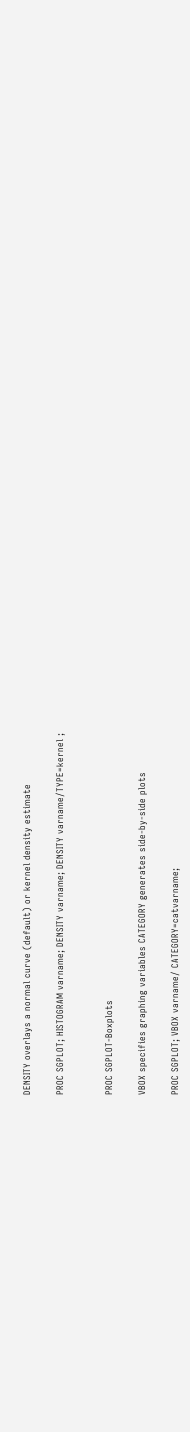DENSITY overlays a normal curve (default) or kernel density estimate

PROC SGPLOT; HISTOGRAM varname; DENSITY varname; DENSITY varname/TYPE=kernel ;


PROC SGPLOT-Boxplots

VBOX specifies graphing variables CATEGORY generates side-by-side plots

PROC SGPLOT; VBOX varname/ CATEGORY=catvarname;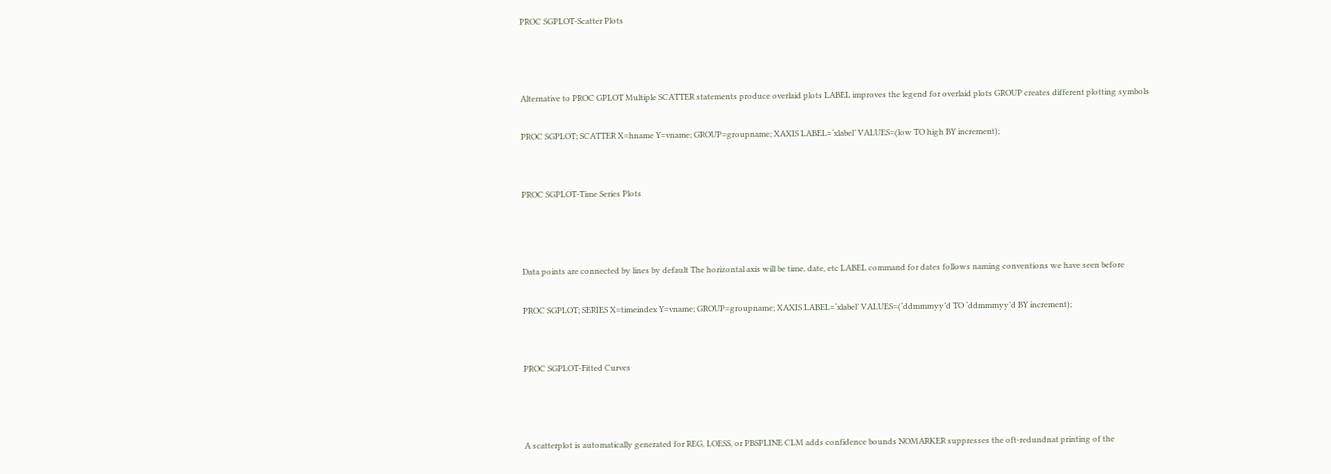PROC SGPLOT-Scatter Plots



Alternative to PROC GPLOT Multiple SCATTER statements produce overlaid plots LABEL improves the legend for overlaid plots GROUP creates different plotting symbols

PROC SGPLOT; SCATTER X=hname Y=vname; GROUP=groupname; XAXIS LABEL=‘xlabel’ VALUES=(low TO high BY increment);


PROC SGPLOT-Time Series Plots



Data points are connected by lines by default The horizontal axis will be time, date, etc LABEL command for dates follows naming conventions we have seen before

PROC SGPLOT; SERIES X=timeindex Y=vname; GROUP=groupname; XAXIS LABEL=‘xlabel’ VALUES=(‘ddmmmyy’d TO ‘ddmmmyy’d BY increment);


PROC SGPLOT-Fitted Curves



A scatterplot is automatically generated for REG, LOESS, or PBSPLINE CLM adds confidence bounds NOMARKER suppresses the oft-redundnat printing of the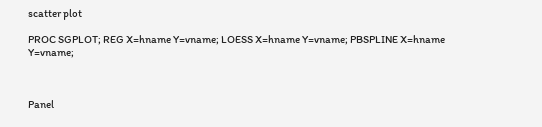scatter plot

PROC SGPLOT; REG X=hname Y=vname; LOESS X=hname Y=vname; PBSPLINE X=hname Y=vname;



Panel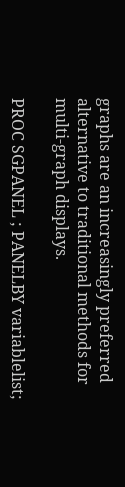graphs are an increasingly preferred alternative to traditional methods for multi-graph displays.

PROC SGPANEL ; PANELBY variablelist;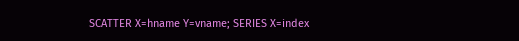SCATTER X=hname Y=vname; SERIES X=index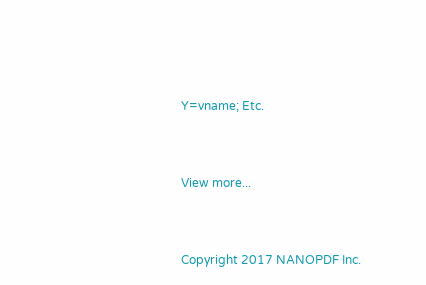Y=vname; Etc.


View more...


Copyright 2017 NANOPDF Inc.